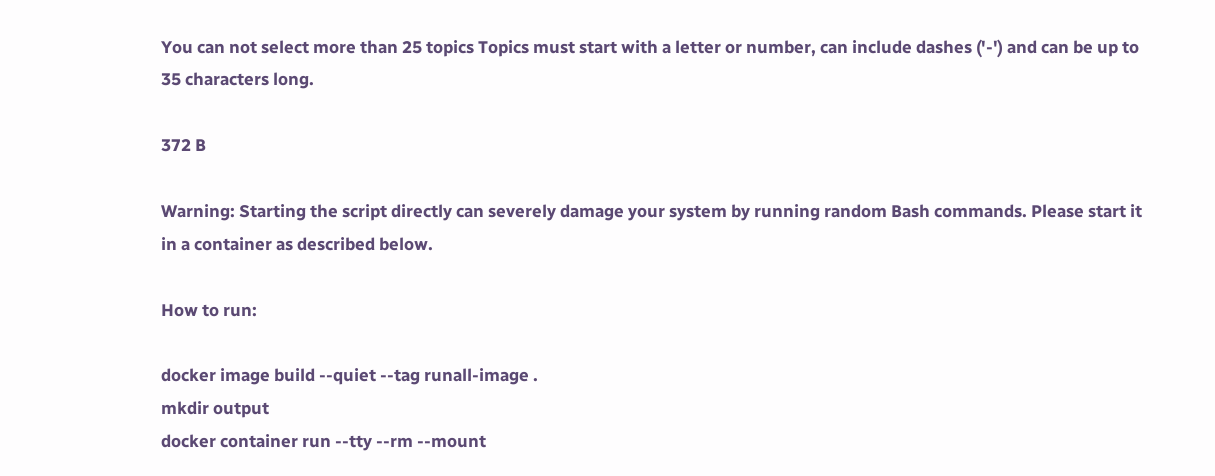You can not select more than 25 topics Topics must start with a letter or number, can include dashes ('-') and can be up to 35 characters long.

372 B

Warning: Starting the script directly can severely damage your system by running random Bash commands. Please start it in a container as described below.

How to run:

docker image build --quiet --tag runall-image .
mkdir output
docker container run --tty --rm --mount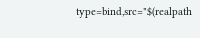type=bind,src="$(realpath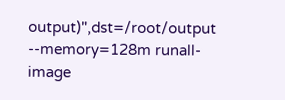output)",dst=/root/output --memory=128m runall-image